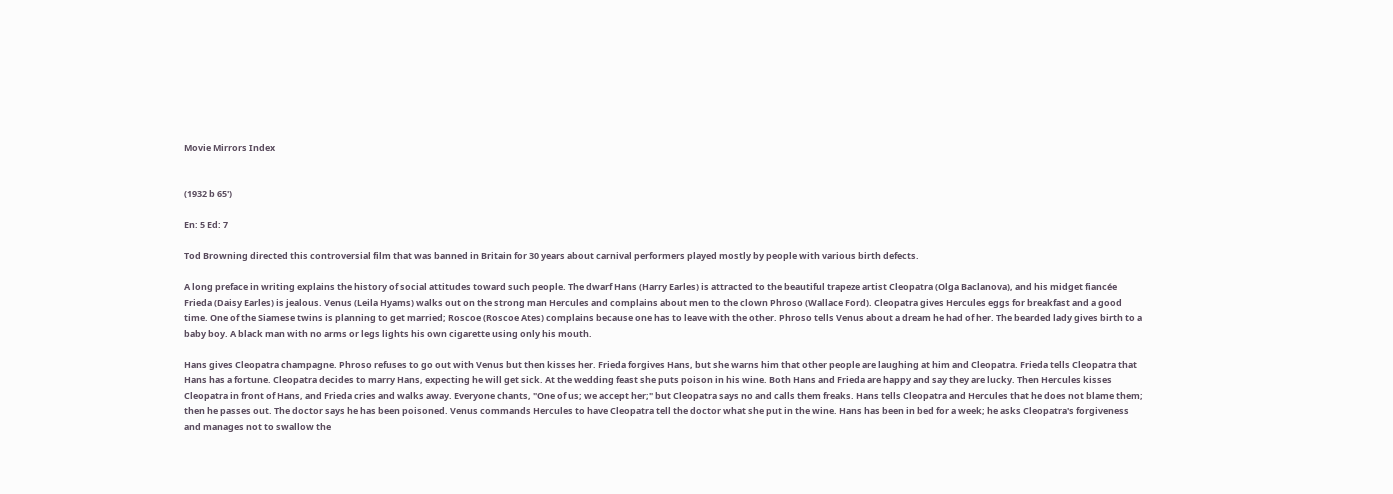Movie Mirrors Index


(1932 b 65')

En: 5 Ed: 7

Tod Browning directed this controversial film that was banned in Britain for 30 years about carnival performers played mostly by people with various birth defects.

A long preface in writing explains the history of social attitudes toward such people. The dwarf Hans (Harry Earles) is attracted to the beautiful trapeze artist Cleopatra (Olga Baclanova), and his midget fiancée Frieda (Daisy Earles) is jealous. Venus (Leila Hyams) walks out on the strong man Hercules and complains about men to the clown Phroso (Wallace Ford). Cleopatra gives Hercules eggs for breakfast and a good time. One of the Siamese twins is planning to get married; Roscoe (Roscoe Ates) complains because one has to leave with the other. Phroso tells Venus about a dream he had of her. The bearded lady gives birth to a baby boy. A black man with no arms or legs lights his own cigarette using only his mouth.

Hans gives Cleopatra champagne. Phroso refuses to go out with Venus but then kisses her. Frieda forgives Hans, but she warns him that other people are laughing at him and Cleopatra. Frieda tells Cleopatra that Hans has a fortune. Cleopatra decides to marry Hans, expecting he will get sick. At the wedding feast she puts poison in his wine. Both Hans and Frieda are happy and say they are lucky. Then Hercules kisses Cleopatra in front of Hans, and Frieda cries and walks away. Everyone chants, "One of us; we accept her;" but Cleopatra says no and calls them freaks. Hans tells Cleopatra and Hercules that he does not blame them; then he passes out. The doctor says he has been poisoned. Venus commands Hercules to have Cleopatra tell the doctor what she put in the wine. Hans has been in bed for a week; he asks Cleopatra's forgiveness and manages not to swallow the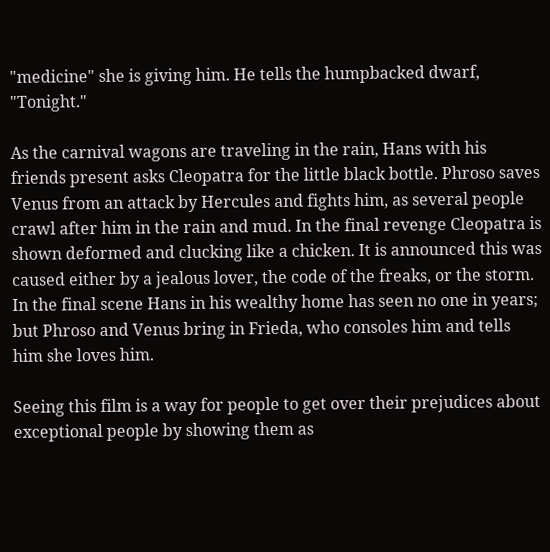"medicine" she is giving him. He tells the humpbacked dwarf, "Tonight."

As the carnival wagons are traveling in the rain, Hans with his friends present asks Cleopatra for the little black bottle. Phroso saves Venus from an attack by Hercules and fights him, as several people crawl after him in the rain and mud. In the final revenge Cleopatra is shown deformed and clucking like a chicken. It is announced this was caused either by a jealous lover, the code of the freaks, or the storm. In the final scene Hans in his wealthy home has seen no one in years; but Phroso and Venus bring in Frieda, who consoles him and tells him she loves him.

Seeing this film is a way for people to get over their prejudices about exceptional people by showing them as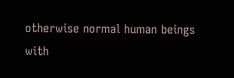otherwise normal human beings with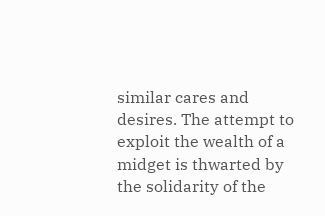similar cares and desires. The attempt to exploit the wealth of a midget is thwarted by the solidarity of the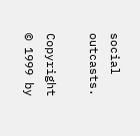social outcasts.

Copyright © 1999 by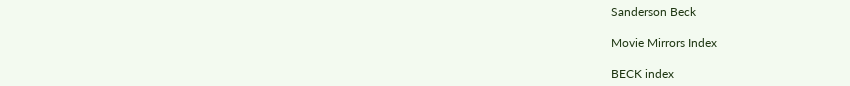Sanderson Beck

Movie Mirrors Index

BECK index